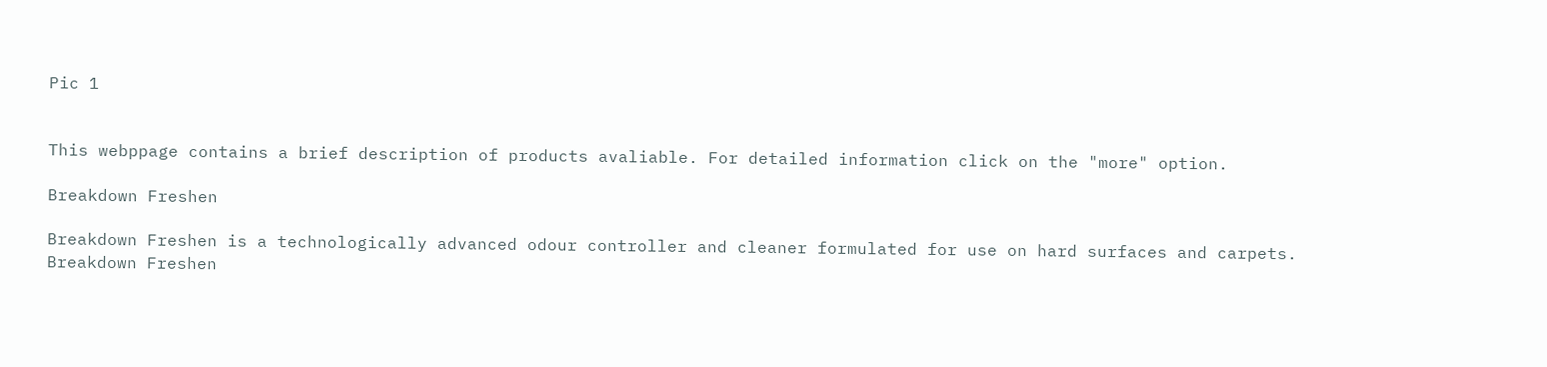Pic 1


This webppage contains a brief description of products avaliable. For detailed information click on the "more" option.

Breakdown Freshen

Breakdown Freshen is a technologically advanced odour controller and cleaner formulated for use on hard surfaces and carpets.
Breakdown Freshen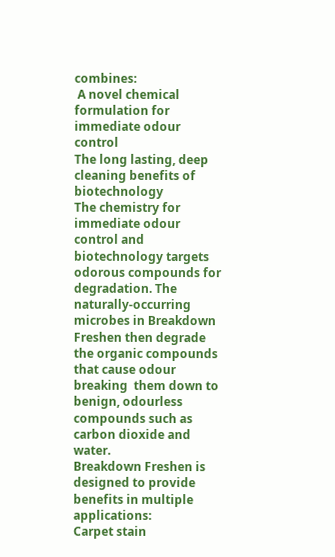combines:
 A novel chemical formulation for immediate odour control
The long lasting, deep cleaning benefits of biotechnology
The chemistry for immediate odour control and biotechnology targets odorous compounds for degradation. The naturally-occurring microbes in Breakdown Freshen then degrade the organic compounds that cause odour breaking  them down to benign, odourless compounds such as carbon dioxide and water.
Breakdown Freshen is designed to provide benefits in multiple applications:
Carpet stain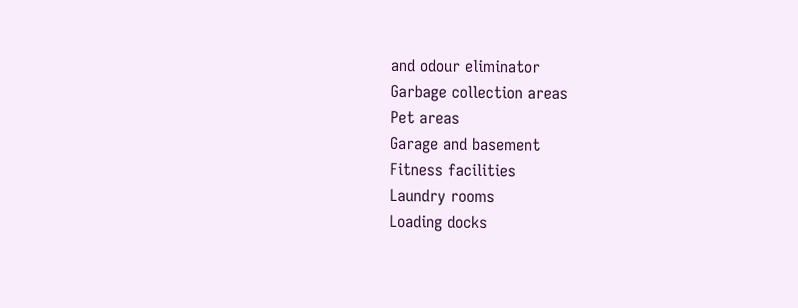and odour eliminator
Garbage collection areas
Pet areas
Garage and basement
Fitness facilities
Laundry rooms
Loading docks